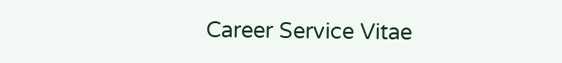Career Service Vitae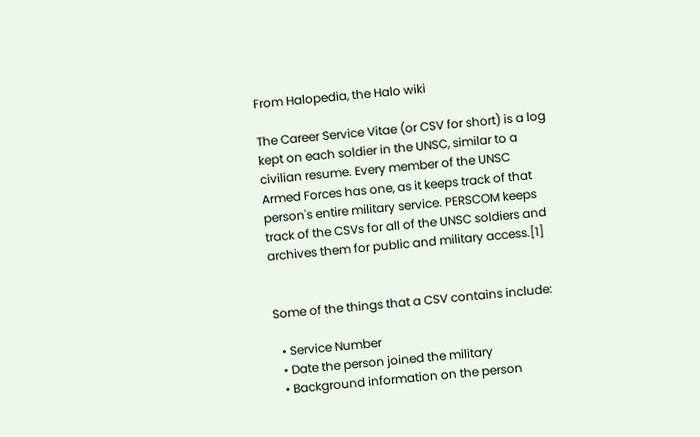From Halopedia, the Halo wiki

The Career Service Vitae (or CSV for short) is a log kept on each soldier in the UNSC, similar to a civilian resume. Every member of the UNSC Armed Forces has one, as it keeps track of that person's entire military service. PERSCOM keeps track of the CSVs for all of the UNSC soldiers and archives them for public and military access.[1]


Some of the things that a CSV contains include:

  • Service Number
  • Date the person joined the military
  • Background information on the person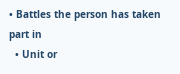• Battles the person has taken part in
  • Unit or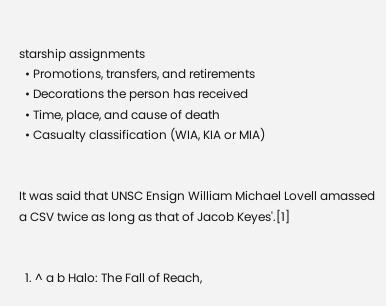starship assignments
  • Promotions, transfers, and retirements
  • Decorations the person has received
  • Time, place, and cause of death
  • Casualty classification (WIA, KIA or MIA)


It was said that UNSC Ensign William Michael Lovell amassed a CSV twice as long as that of Jacob Keyes'.[1]


  1. ^ a b Halo: The Fall of Reach,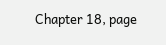Chapter 18, page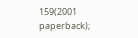159(2001 paperback);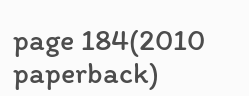page 184(2010 paperback)